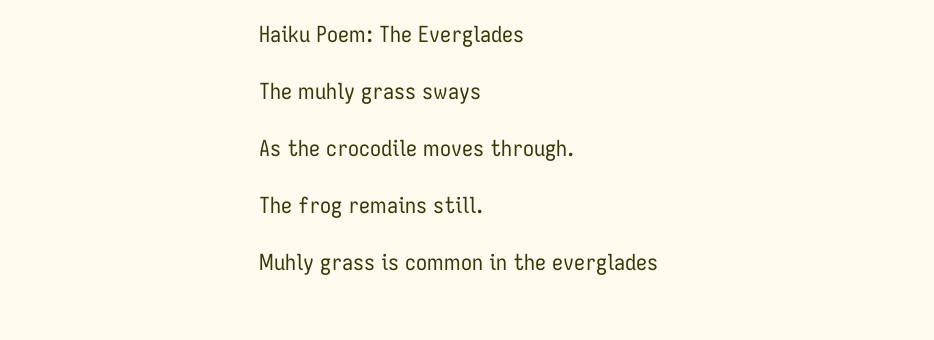Haiku Poem: The Everglades

The muhly grass sways

As the crocodile moves through.

The frog remains still.

Muhly grass is common in the everglades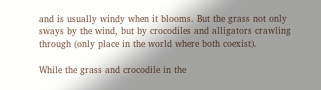and is usually windy when it blooms. But the grass not only sways by the wind, but by crocodiles and alligators crawling through (only place in the world where both coexist).

While the grass and crocodile in the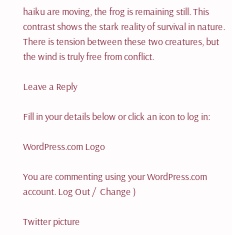haiku are moving, the frog is remaining still. This contrast shows the stark reality of survival in nature. There is tension between these two creatures, but the wind is truly free from conflict.

Leave a Reply

Fill in your details below or click an icon to log in:

WordPress.com Logo

You are commenting using your WordPress.com account. Log Out /  Change )

Twitter picture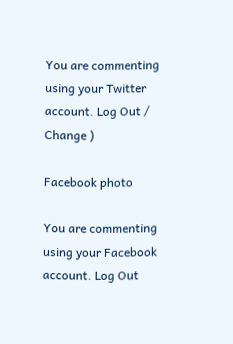You are commenting using your Twitter account. Log Out /  Change )

Facebook photo

You are commenting using your Facebook account. Log Out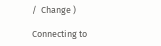/  Change )

Connecting to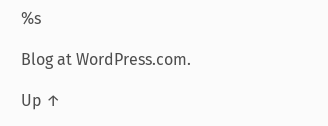%s

Blog at WordPress.com.

Up ↑